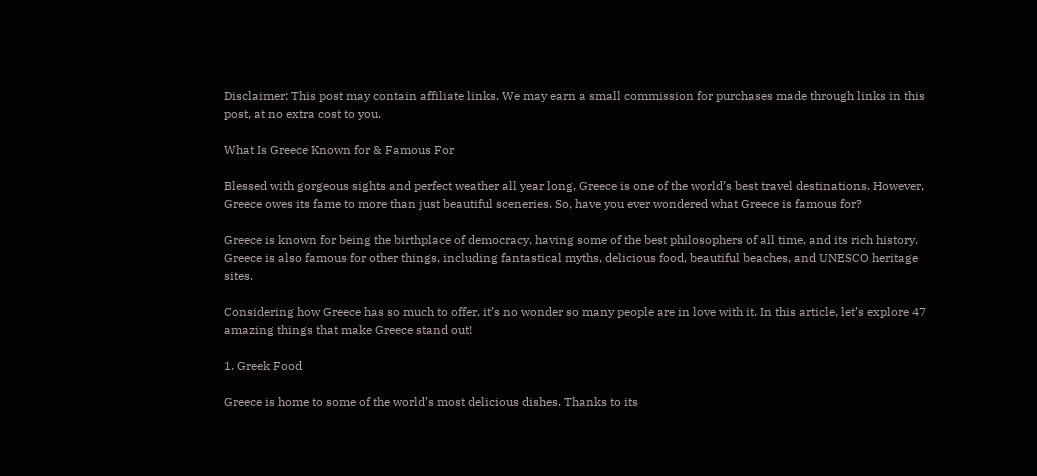Disclaimer: This post may contain affiliate links. We may earn a small commission for purchases made through links in this post, at no extra cost to you.

What Is Greece Known for & Famous For

Blessed with gorgeous sights and perfect weather all year long, Greece is one of the world’s best travel destinations. However, Greece owes its fame to more than just beautiful sceneries. So, have you ever wondered what Greece is famous for?

Greece is known for being the birthplace of democracy, having some of the best philosophers of all time, and its rich history. Greece is also famous for other things, including fantastical myths, delicious food, beautiful beaches, and UNESCO heritage sites.

Considering how Greece has so much to offer, it’s no wonder so many people are in love with it. In this article, let’s explore 47 amazing things that make Greece stand out!

1. Greek Food

Greece is home to some of the world’s most delicious dishes. Thanks to its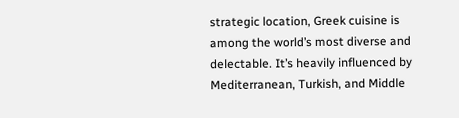strategic location, Greek cuisine is among the world’s most diverse and delectable. It’s heavily influenced by Mediterranean, Turkish, and Middle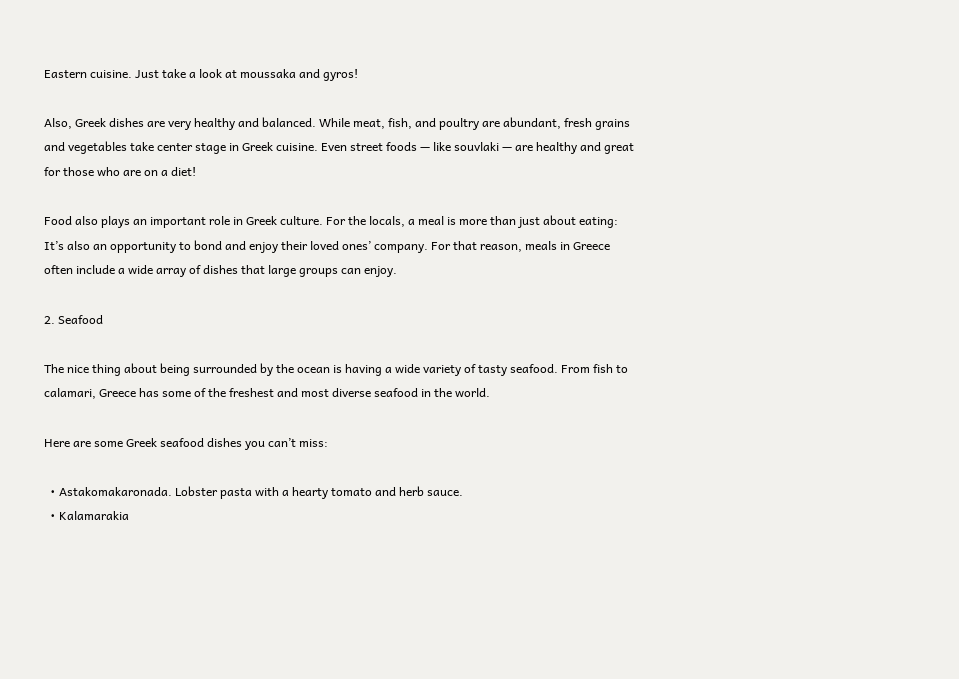Eastern cuisine. Just take a look at moussaka and gyros!

Also, Greek dishes are very healthy and balanced. While meat, fish, and poultry are abundant, fresh grains and vegetables take center stage in Greek cuisine. Even street foods — like souvlaki — are healthy and great for those who are on a diet!

Food also plays an important role in Greek culture. For the locals, a meal is more than just about eating: It’s also an opportunity to bond and enjoy their loved ones’ company. For that reason, meals in Greece often include a wide array of dishes that large groups can enjoy.

2. Seafood

The nice thing about being surrounded by the ocean is having a wide variety of tasty seafood. From fish to calamari, Greece has some of the freshest and most diverse seafood in the world.

Here are some Greek seafood dishes you can’t miss:

  • Astakomakaronada. Lobster pasta with a hearty tomato and herb sauce.
  • Kalamarakia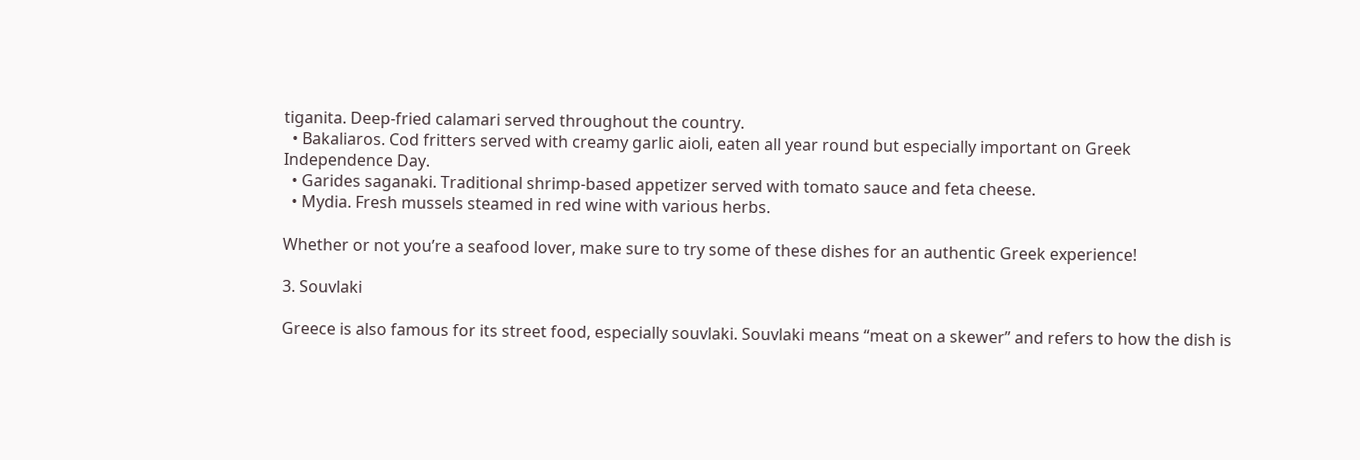tiganita. Deep-fried calamari served throughout the country.
  • Bakaliaros. Cod fritters served with creamy garlic aioli, eaten all year round but especially important on Greek Independence Day.
  • Garides saganaki. Traditional shrimp-based appetizer served with tomato sauce and feta cheese.
  • Mydia. Fresh mussels steamed in red wine with various herbs.

Whether or not you’re a seafood lover, make sure to try some of these dishes for an authentic Greek experience!

3. Souvlaki

Greece is also famous for its street food, especially souvlaki. Souvlaki means “meat on a skewer” and refers to how the dish is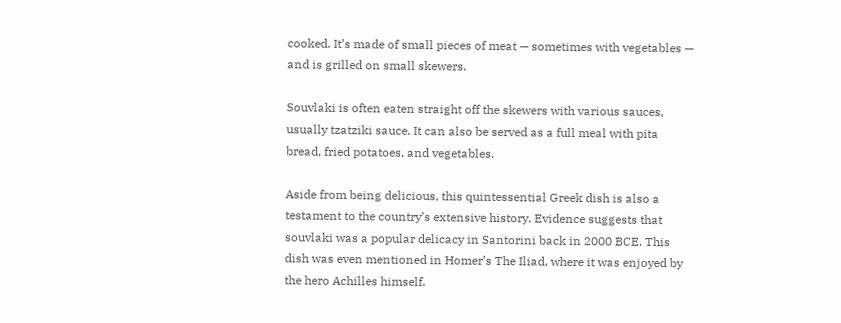cooked. It’s made of small pieces of meat — sometimes with vegetables — and is grilled on small skewers.

Souvlaki is often eaten straight off the skewers with various sauces, usually tzatziki sauce. It can also be served as a full meal with pita bread, fried potatoes, and vegetables.

Aside from being delicious, this quintessential Greek dish is also a testament to the country’s extensive history. Evidence suggests that souvlaki was a popular delicacy in Santorini back in 2000 BCE. This dish was even mentioned in Homer’s The Iliad, where it was enjoyed by the hero Achilles himself.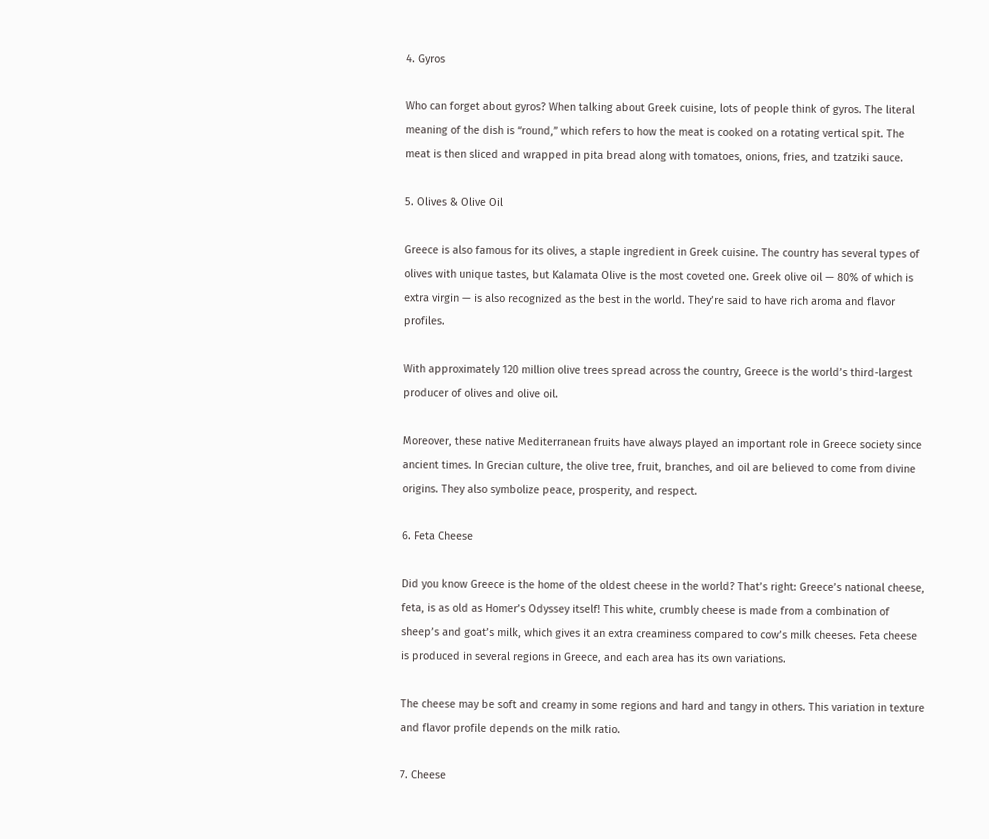4. Gyros

Who can forget about gyros? When talking about Greek cuisine, lots of people think of gyros. The literal meaning of the dish is “round,” which refers to how the meat is cooked on a rotating vertical spit. The meat is then sliced and wrapped in pita bread along with tomatoes, onions, fries, and tzatziki sauce.

5. Olives & Olive Oil

Greece is also famous for its olives, a staple ingredient in Greek cuisine. The country has several types of olives with unique tastes, but Kalamata Olive is the most coveted one. Greek olive oil — 80% of which is extra virgin — is also recognized as the best in the world. They’re said to have rich aroma and flavor profiles.

With approximately 120 million olive trees spread across the country, Greece is the world’s third-largest producer of olives and olive oil.

Moreover, these native Mediterranean fruits have always played an important role in Greece society since ancient times. In Grecian culture, the olive tree, fruit, branches, and oil are believed to come from divine origins. They also symbolize peace, prosperity, and respect.

6. Feta Cheese

Did you know Greece is the home of the oldest cheese in the world? That’s right: Greece’s national cheese, feta, is as old as Homer’s Odyssey itself! This white, crumbly cheese is made from a combination of sheep’s and goat’s milk, which gives it an extra creaminess compared to cow’s milk cheeses. Feta cheese is produced in several regions in Greece, and each area has its own variations.

The cheese may be soft and creamy in some regions and hard and tangy in others. This variation in texture and flavor profile depends on the milk ratio.

7. Cheese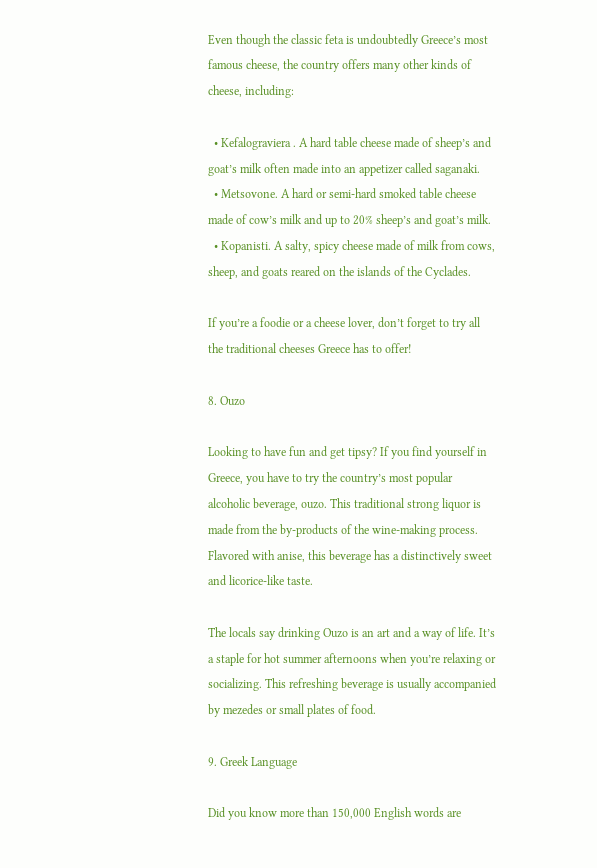Even though the classic feta is undoubtedly Greece’s most famous cheese, the country offers many other kinds of cheese, including:

  • Kefalograviera . A hard table cheese made of sheep’s and goat’s milk often made into an appetizer called saganaki.
  • Metsovone. A hard or semi-hard smoked table cheese made of cow’s milk and up to 20% sheep’s and goat’s milk.
  • Kopanisti. A salty, spicy cheese made of milk from cows, sheep, and goats reared on the islands of the Cyclades.

If you’re a foodie or a cheese lover, don’t forget to try all the traditional cheeses Greece has to offer!

8. Ouzo

Looking to have fun and get tipsy? If you find yourself in Greece, you have to try the country’s most popular alcoholic beverage, ouzo. This traditional strong liquor is made from the by-products of the wine-making process. Flavored with anise, this beverage has a distinctively sweet and licorice-like taste.

The locals say drinking Ouzo is an art and a way of life. It’s a staple for hot summer afternoons when you’re relaxing or socializing. This refreshing beverage is usually accompanied by mezedes or small plates of food.

9. Greek Language

Did you know more than 150,000 English words are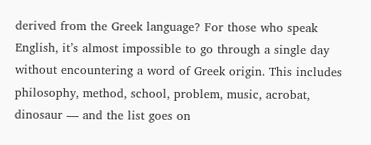derived from the Greek language? For those who speak English, it’s almost impossible to go through a single day without encountering a word of Greek origin. This includes philosophy, method, school, problem, music, acrobat, dinosaur — and the list goes on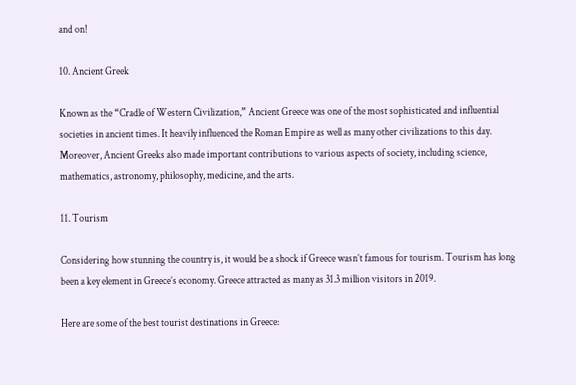and on!

10. Ancient Greek

Known as the “Cradle of Western Civilization,” Ancient Greece was one of the most sophisticated and influential societies in ancient times. It heavily influenced the Roman Empire as well as many other civilizations to this day. Moreover, Ancient Greeks also made important contributions to various aspects of society, including science, mathematics, astronomy, philosophy, medicine, and the arts.

11. Tourism

Considering how stunning the country is, it would be a shock if Greece wasn’t famous for tourism. Tourism has long been a key element in Greece’s economy. Greece attracted as many as 31.3 million visitors in 2019.

Here are some of the best tourist destinations in Greece: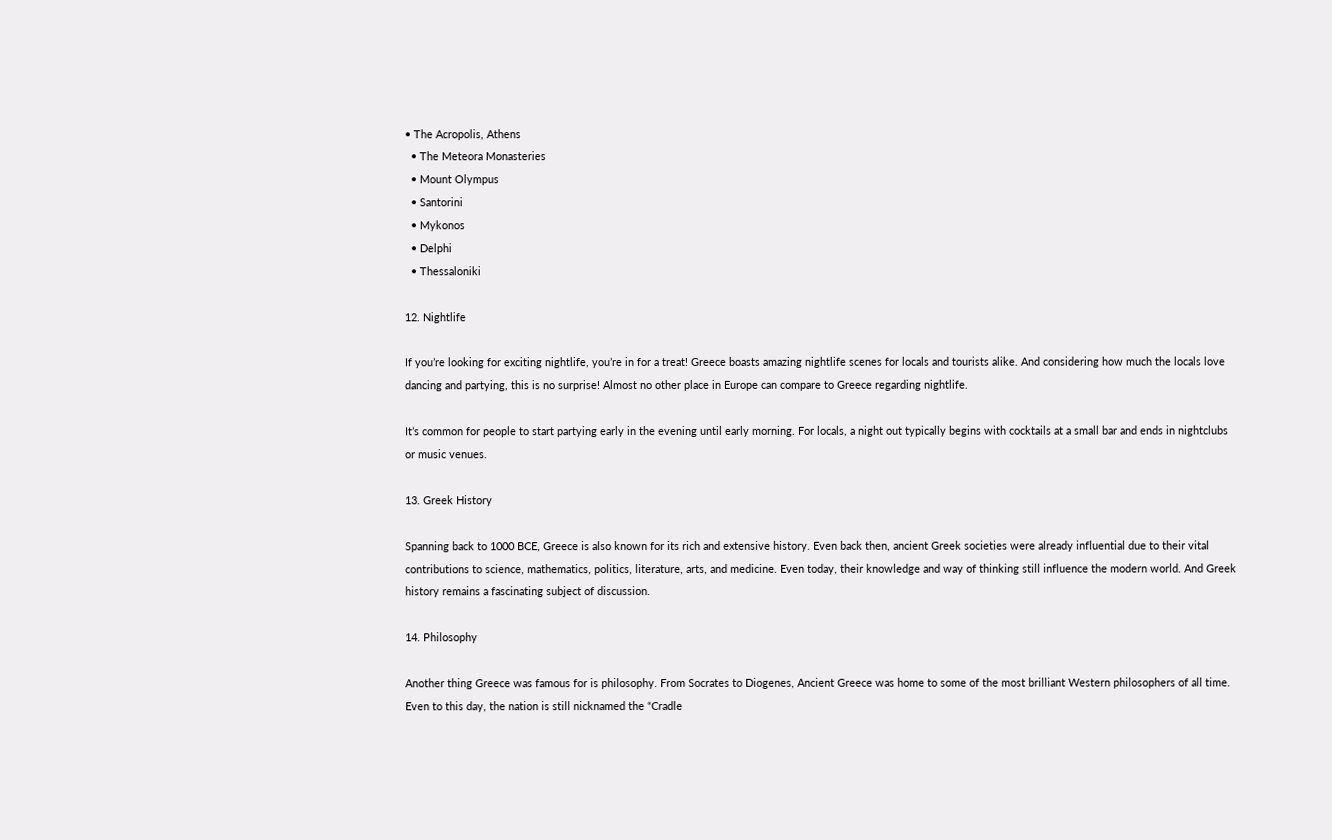• The Acropolis, Athens
  • The Meteora Monasteries
  • Mount Olympus
  • Santorini
  • Mykonos
  • Delphi
  • Thessaloniki

12. Nightlife

If you’re looking for exciting nightlife, you’re in for a treat! Greece boasts amazing nightlife scenes for locals and tourists alike. And considering how much the locals love dancing and partying, this is no surprise! Almost no other place in Europe can compare to Greece regarding nightlife.

It’s common for people to start partying early in the evening until early morning. For locals, a night out typically begins with cocktails at a small bar and ends in nightclubs or music venues.

13. Greek History

Spanning back to 1000 BCE, Greece is also known for its rich and extensive history. Even back then, ancient Greek societies were already influential due to their vital contributions to science, mathematics, politics, literature, arts, and medicine. Even today, their knowledge and way of thinking still influence the modern world. And Greek history remains a fascinating subject of discussion.

14. Philosophy

Another thing Greece was famous for is philosophy. From Socrates to Diogenes, Ancient Greece was home to some of the most brilliant Western philosophers of all time. Even to this day, the nation is still nicknamed the “Cradle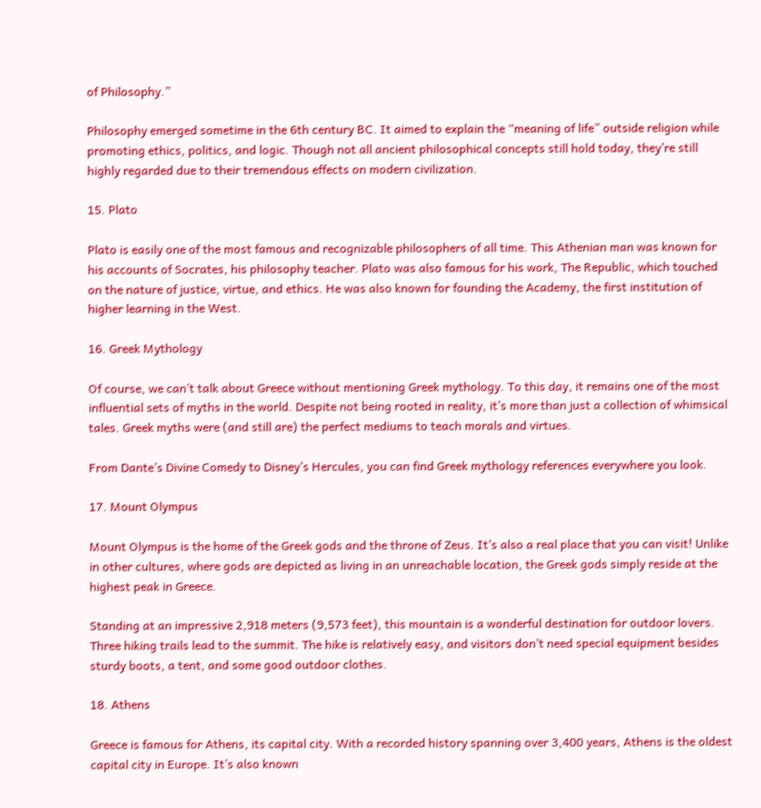of Philosophy.”

Philosophy emerged sometime in the 6th century BC. It aimed to explain the “meaning of life” outside religion while promoting ethics, politics, and logic. Though not all ancient philosophical concepts still hold today, they’re still highly regarded due to their tremendous effects on modern civilization.

15. Plato

Plato is easily one of the most famous and recognizable philosophers of all time. This Athenian man was known for his accounts of Socrates, his philosophy teacher. Plato was also famous for his work, The Republic, which touched on the nature of justice, virtue, and ethics. He was also known for founding the Academy, the first institution of higher learning in the West.

16. Greek Mythology

Of course, we can’t talk about Greece without mentioning Greek mythology. To this day, it remains one of the most influential sets of myths in the world. Despite not being rooted in reality, it’s more than just a collection of whimsical tales. Greek myths were (and still are) the perfect mediums to teach morals and virtues.

From Dante’s Divine Comedy to Disney’s Hercules, you can find Greek mythology references everywhere you look.

17. Mount Olympus

Mount Olympus is the home of the Greek gods and the throne of Zeus. It’s also a real place that you can visit! Unlike in other cultures, where gods are depicted as living in an unreachable location, the Greek gods simply reside at the highest peak in Greece.

Standing at an impressive 2,918 meters (9,573 feet), this mountain is a wonderful destination for outdoor lovers. Three hiking trails lead to the summit. The hike is relatively easy, and visitors don’t need special equipment besides sturdy boots, a tent, and some good outdoor clothes.

18. Athens

Greece is famous for Athens, its capital city. With a recorded history spanning over 3,400 years, Athens is the oldest capital city in Europe. It’s also known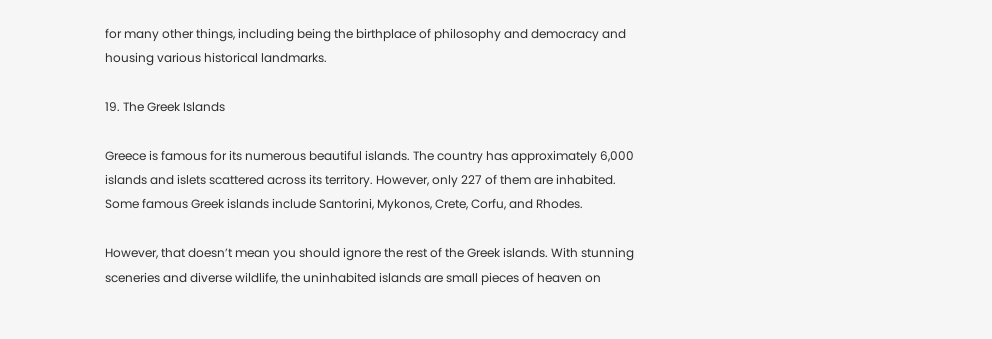for many other things, including being the birthplace of philosophy and democracy and housing various historical landmarks.

19. The Greek Islands

Greece is famous for its numerous beautiful islands. The country has approximately 6,000 islands and islets scattered across its territory. However, only 227 of them are inhabited. Some famous Greek islands include Santorini, Mykonos, Crete, Corfu, and Rhodes.

However, that doesn’t mean you should ignore the rest of the Greek islands. With stunning sceneries and diverse wildlife, the uninhabited islands are small pieces of heaven on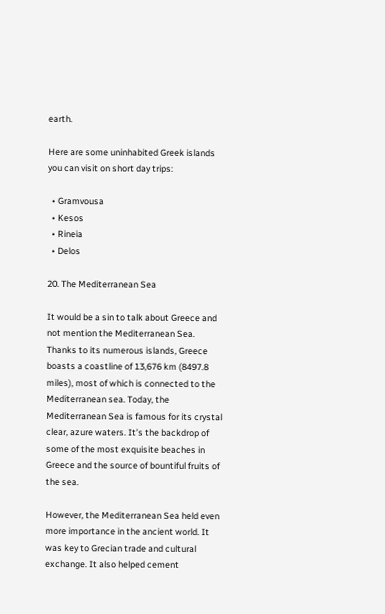earth.

Here are some uninhabited Greek islands you can visit on short day trips:

  • Gramvousa
  • Kesos
  • Rineia
  • Delos

20. The Mediterranean Sea

It would be a sin to talk about Greece and not mention the Mediterranean Sea. Thanks to its numerous islands, Greece boasts a coastline of 13,676 km (8497.8 miles), most of which is connected to the Mediterranean sea. Today, the Mediterranean Sea is famous for its crystal clear, azure waters. It’s the backdrop of some of the most exquisite beaches in Greece and the source of bountiful fruits of the sea.

However, the Mediterranean Sea held even more importance in the ancient world. It was key to Grecian trade and cultural exchange. It also helped cement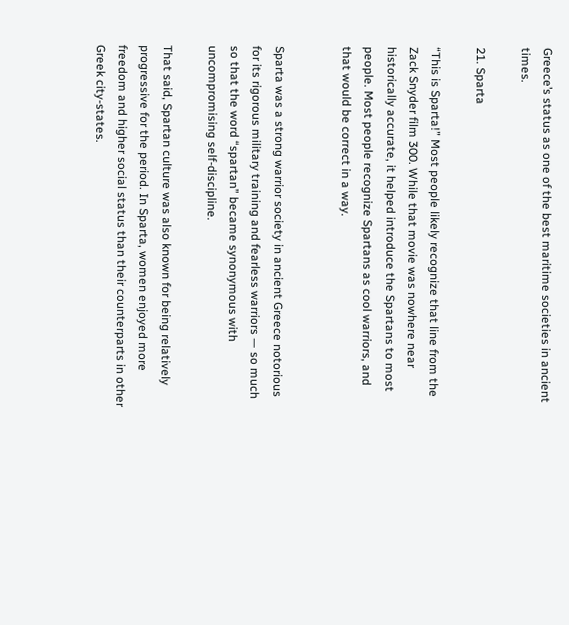Greece’s status as one of the best maritime societies in ancient times.

21. Sparta

“This is Sparta!” Most people likely recognize that line from the Zack Snyder film 300. While that movie was nowhere near historically accurate, it helped introduce the Spartans to most people. Most people recognize Spartans as cool warriors, and that would be correct in a way.


Sparta was a strong warrior society in ancient Greece notorious for its rigorous military training and fearless warriors — so much so that the word “spartan” became synonymous with uncompromising self-discipline.

That said, Spartan culture was also known for being relatively progressive for the period. In Sparta, women enjoyed more freedom and higher social status than their counterparts in other Greek city-states.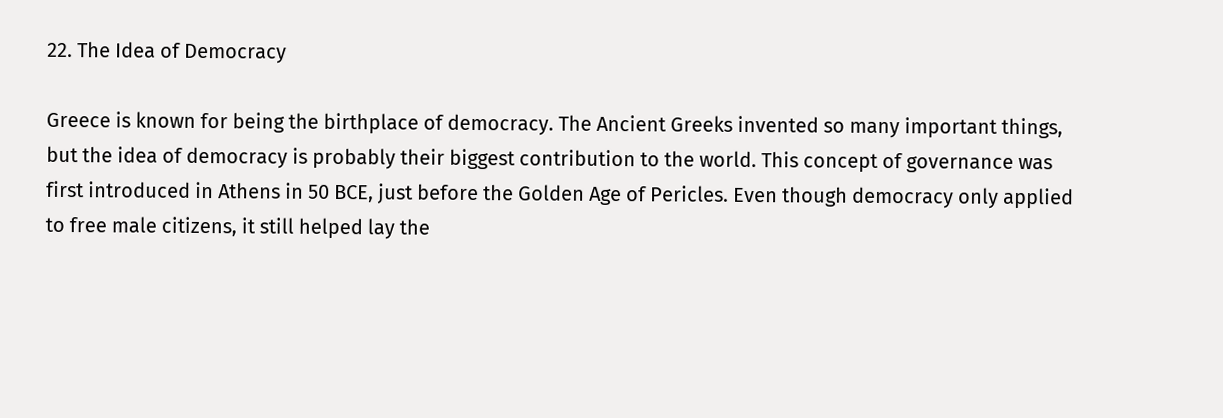22. The Idea of Democracy

Greece is known for being the birthplace of democracy. The Ancient Greeks invented so many important things, but the idea of democracy is probably their biggest contribution to the world. This concept of governance was first introduced in Athens in 50 BCE, just before the Golden Age of Pericles. Even though democracy only applied to free male citizens, it still helped lay the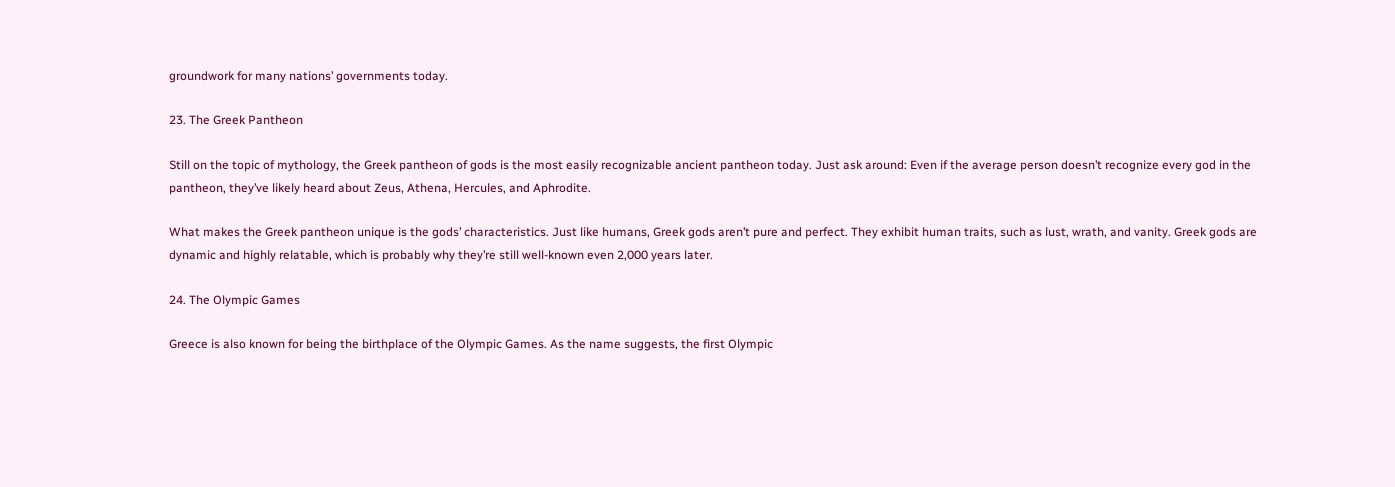groundwork for many nations’ governments today.

23. The Greek Pantheon

Still on the topic of mythology, the Greek pantheon of gods is the most easily recognizable ancient pantheon today. Just ask around: Even if the average person doesn’t recognize every god in the pantheon, they’ve likely heard about Zeus, Athena, Hercules, and Aphrodite.

What makes the Greek pantheon unique is the gods’ characteristics. Just like humans, Greek gods aren’t pure and perfect. They exhibit human traits, such as lust, wrath, and vanity. Greek gods are dynamic and highly relatable, which is probably why they’re still well-known even 2,000 years later.

24. The Olympic Games

Greece is also known for being the birthplace of the Olympic Games. As the name suggests, the first Olympic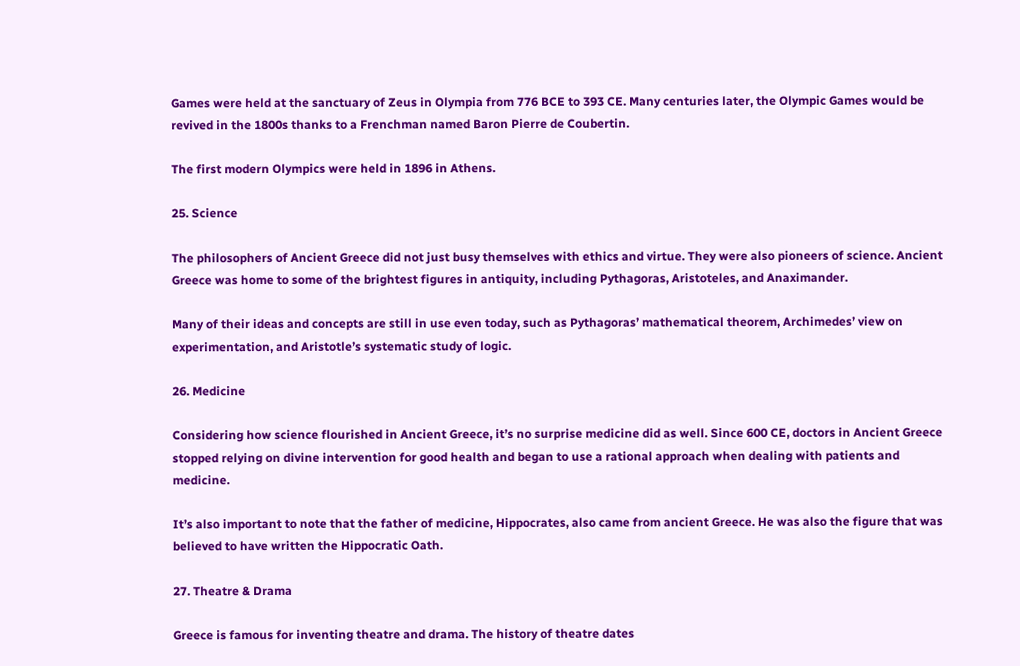Games were held at the sanctuary of Zeus in Olympia from 776 BCE to 393 CE. Many centuries later, the Olympic Games would be revived in the 1800s thanks to a Frenchman named Baron Pierre de Coubertin.

The first modern Olympics were held in 1896 in Athens.

25. Science

The philosophers of Ancient Greece did not just busy themselves with ethics and virtue. They were also pioneers of science. Ancient Greece was home to some of the brightest figures in antiquity, including Pythagoras, Aristoteles, and Anaximander.

Many of their ideas and concepts are still in use even today, such as Pythagoras’ mathematical theorem, Archimedes’ view on experimentation, and Aristotle’s systematic study of logic.

26. Medicine

Considering how science flourished in Ancient Greece, it’s no surprise medicine did as well. Since 600 CE, doctors in Ancient Greece stopped relying on divine intervention for good health and began to use a rational approach when dealing with patients and medicine.

It’s also important to note that the father of medicine, Hippocrates, also came from ancient Greece. He was also the figure that was believed to have written the Hippocratic Oath.

27. Theatre & Drama

Greece is famous for inventing theatre and drama. The history of theatre dates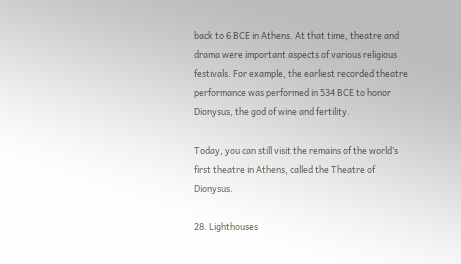back to 6 BCE in Athens. At that time, theatre and drama were important aspects of various religious festivals. For example, the earliest recorded theatre performance was performed in 534 BCE to honor Dionysus, the god of wine and fertility.

Today, you can still visit the remains of the world’s first theatre in Athens, called the Theatre of Dionysus.

28. Lighthouses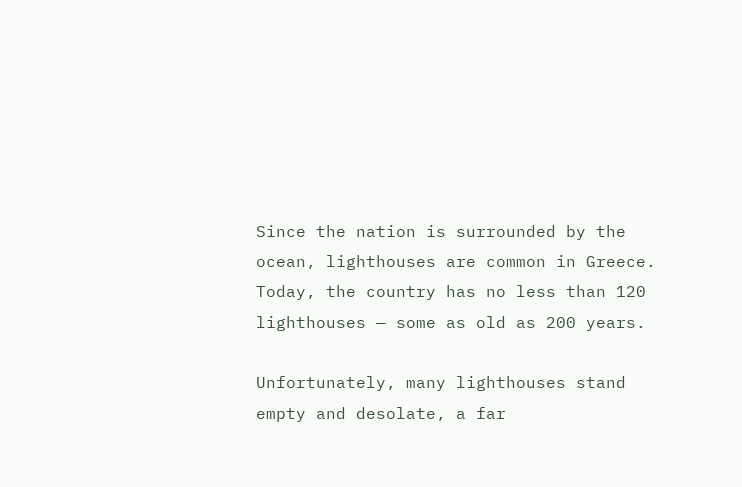Since the nation is surrounded by the ocean, lighthouses are common in Greece. Today, the country has no less than 120 lighthouses — some as old as 200 years.

Unfortunately, many lighthouses stand empty and desolate, a far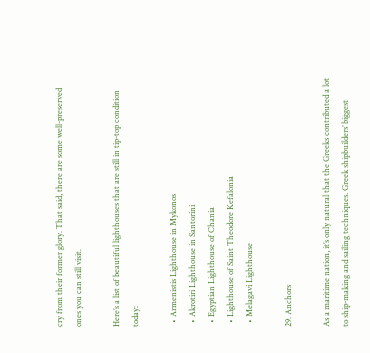cry from their former glory. That said, there are some well-preserved ones you can still visit.

Here’s a list of beautiful lighthouses that are still in tip-top condition today:

  • Armenistis Lighthouse in Mykonos
  • Akrotiri Lighthouse in Santorini
  • Egyptian Lighthouse of Chania
  • Lighthouse of Saint Theodore Kefalonia
  • Melagavi Lighthouse

29. Anchors

As a maritime nation, it’s only natural that the Greeks contributed a lot to ship-making and sailing techniques. Greek shipbuilders’ biggest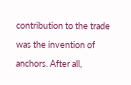contribution to the trade was the invention of anchors. After all,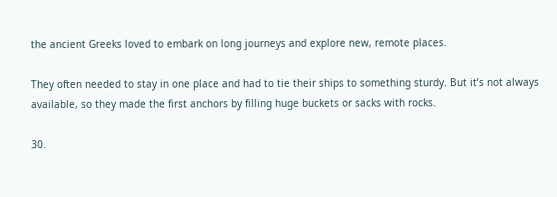the ancient Greeks loved to embark on long journeys and explore new, remote places.

They often needed to stay in one place and had to tie their ships to something sturdy. But it’s not always available, so they made the first anchors by filling huge buckets or sacks with rocks.

30.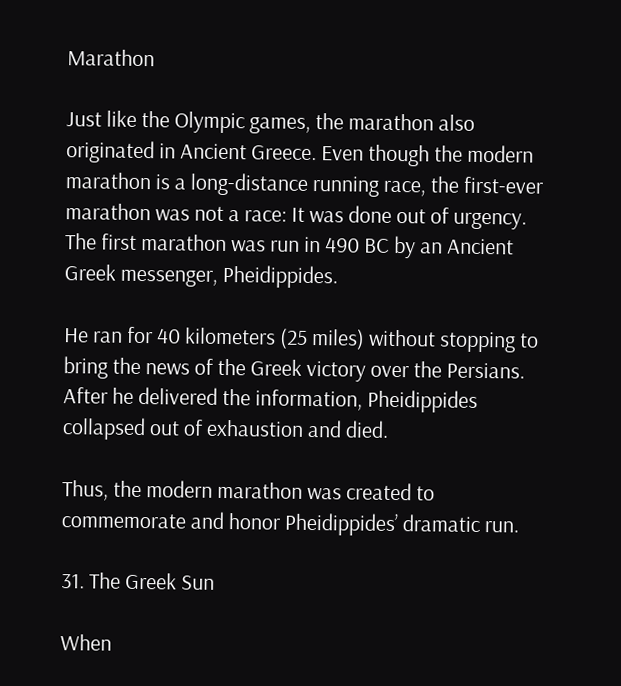Marathon

Just like the Olympic games, the marathon also originated in Ancient Greece. Even though the modern marathon is a long-distance running race, the first-ever marathon was not a race: It was done out of urgency. The first marathon was run in 490 BC by an Ancient Greek messenger, Pheidippides.

He ran for 40 kilometers (25 miles) without stopping to bring the news of the Greek victory over the Persians. After he delivered the information, Pheidippides collapsed out of exhaustion and died.

Thus, the modern marathon was created to commemorate and honor Pheidippides’ dramatic run.

31. The Greek Sun

When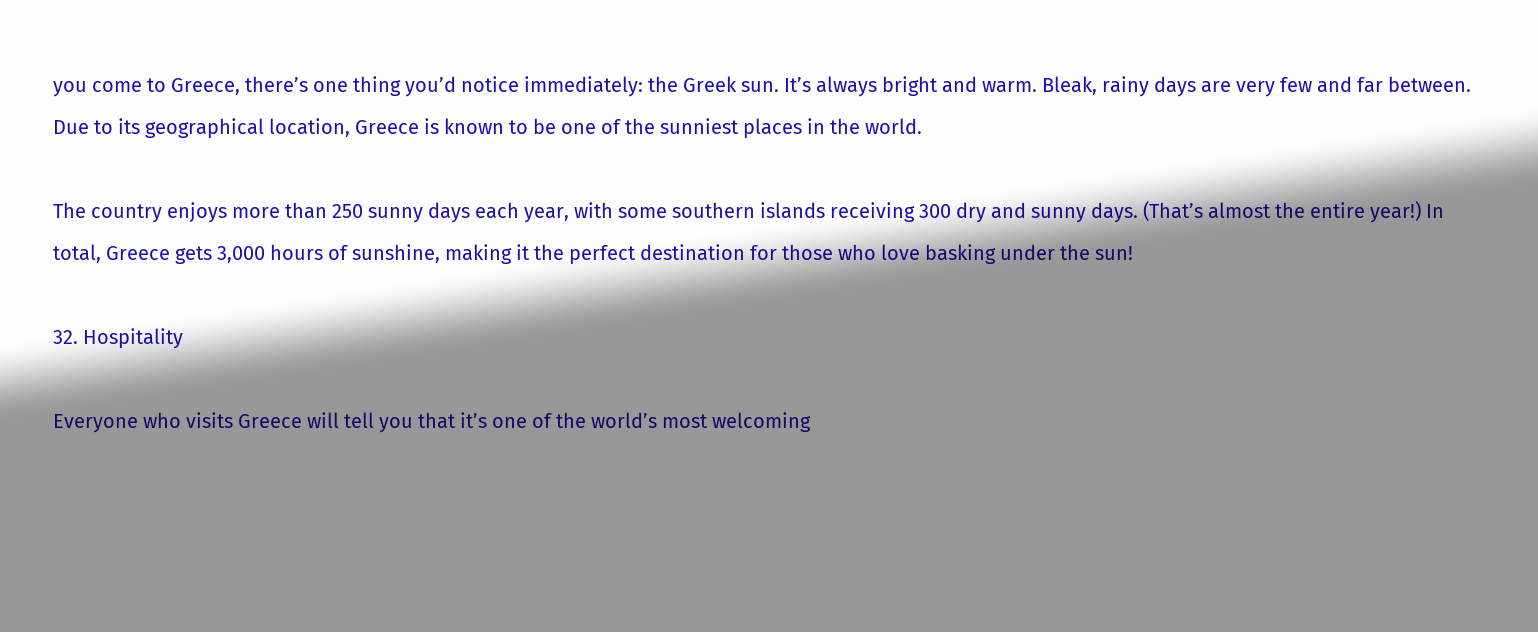you come to Greece, there’s one thing you’d notice immediately: the Greek sun. It’s always bright and warm. Bleak, rainy days are very few and far between. Due to its geographical location, Greece is known to be one of the sunniest places in the world.

The country enjoys more than 250 sunny days each year, with some southern islands receiving 300 dry and sunny days. (That’s almost the entire year!) In total, Greece gets 3,000 hours of sunshine, making it the perfect destination for those who love basking under the sun!

32. Hospitality

Everyone who visits Greece will tell you that it’s one of the world’s most welcoming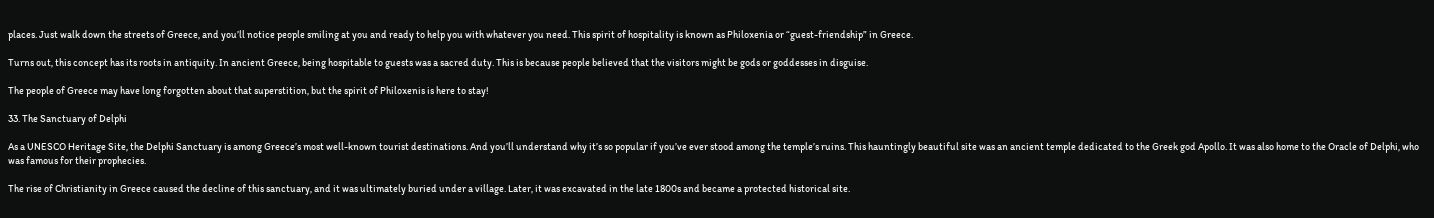places. Just walk down the streets of Greece, and you’ll notice people smiling at you and ready to help you with whatever you need. This spirit of hospitality is known as Philoxenia or “guest-friendship” in Greece.

Turns out, this concept has its roots in antiquity. In ancient Greece, being hospitable to guests was a sacred duty. This is because people believed that the visitors might be gods or goddesses in disguise.

The people of Greece may have long forgotten about that superstition, but the spirit of Philoxenis is here to stay!

33. The Sanctuary of Delphi

As a UNESCO Heritage Site, the Delphi Sanctuary is among Greece’s most well-known tourist destinations. And you’ll understand why it’s so popular if you’ve ever stood among the temple’s ruins. This hauntingly beautiful site was an ancient temple dedicated to the Greek god Apollo. It was also home to the Oracle of Delphi, who was famous for their prophecies.

The rise of Christianity in Greece caused the decline of this sanctuary, and it was ultimately buried under a village. Later, it was excavated in the late 1800s and became a protected historical site.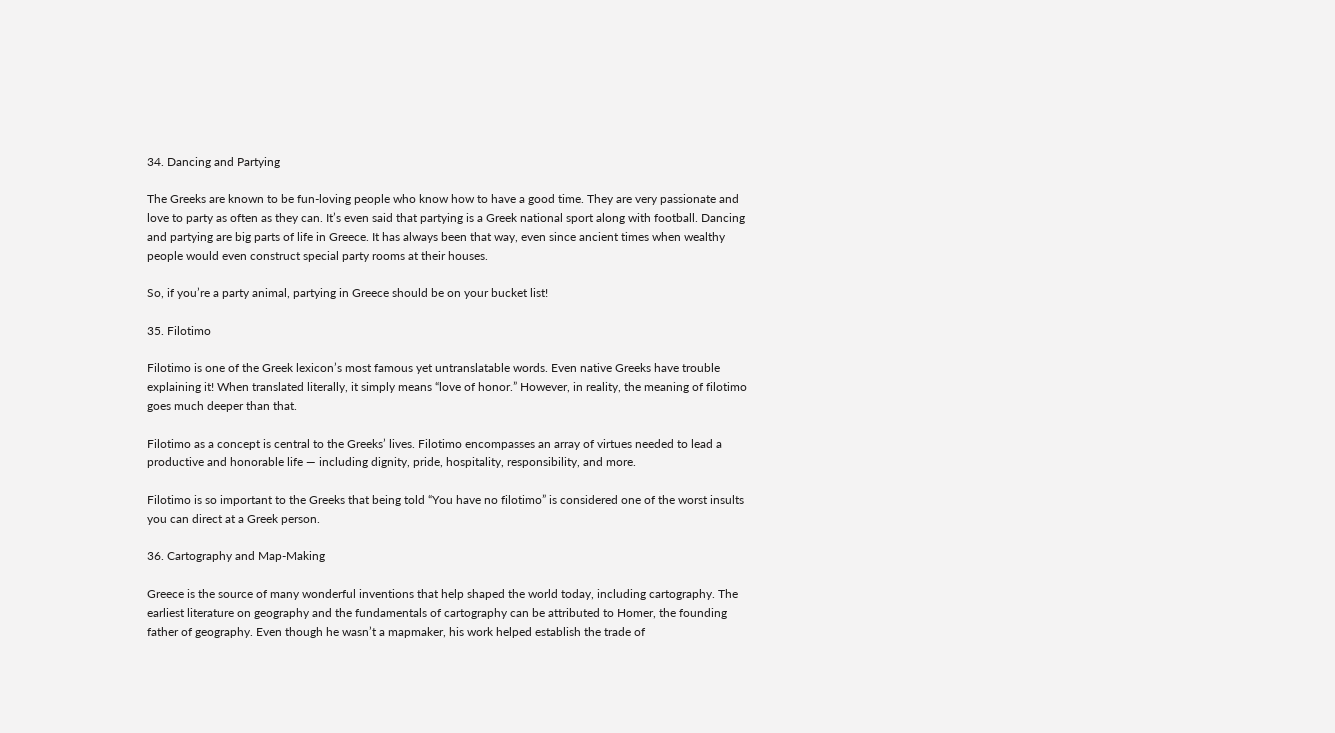34. Dancing and Partying

The Greeks are known to be fun-loving people who know how to have a good time. They are very passionate and love to party as often as they can. It’s even said that partying is a Greek national sport along with football. Dancing and partying are big parts of life in Greece. It has always been that way, even since ancient times when wealthy people would even construct special party rooms at their houses.

So, if you’re a party animal, partying in Greece should be on your bucket list!

35. Filotimo

Filotimo is one of the Greek lexicon’s most famous yet untranslatable words. Even native Greeks have trouble explaining it! When translated literally, it simply means “love of honor.” However, in reality, the meaning of filotimo goes much deeper than that.

Filotimo as a concept is central to the Greeks’ lives. Filotimo encompasses an array of virtues needed to lead a productive and honorable life — including dignity, pride, hospitality, responsibility, and more.

Filotimo is so important to the Greeks that being told “You have no filotimo” is considered one of the worst insults you can direct at a Greek person.

36. Cartography and Map-Making

Greece is the source of many wonderful inventions that help shaped the world today, including cartography. The earliest literature on geography and the fundamentals of cartography can be attributed to Homer, the founding father of geography. Even though he wasn’t a mapmaker, his work helped establish the trade of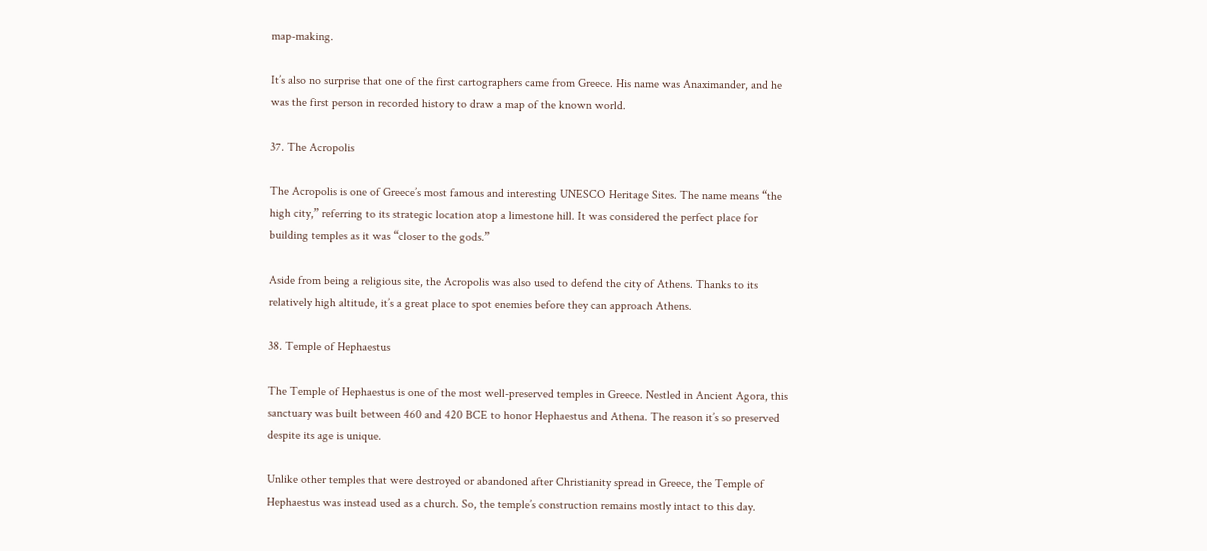map-making.

It’s also no surprise that one of the first cartographers came from Greece. His name was Anaximander, and he was the first person in recorded history to draw a map of the known world.

37. The Acropolis

The Acropolis is one of Greece’s most famous and interesting UNESCO Heritage Sites. The name means “the high city,” referring to its strategic location atop a limestone hill. It was considered the perfect place for building temples as it was “closer to the gods.”

Aside from being a religious site, the Acropolis was also used to defend the city of Athens. Thanks to its relatively high altitude, it’s a great place to spot enemies before they can approach Athens.

38. Temple of Hephaestus

The Temple of Hephaestus is one of the most well-preserved temples in Greece. Nestled in Ancient Agora, this sanctuary was built between 460 and 420 BCE to honor Hephaestus and Athena. The reason it’s so preserved despite its age is unique.

Unlike other temples that were destroyed or abandoned after Christianity spread in Greece, the Temple of Hephaestus was instead used as a church. So, the temple’s construction remains mostly intact to this day.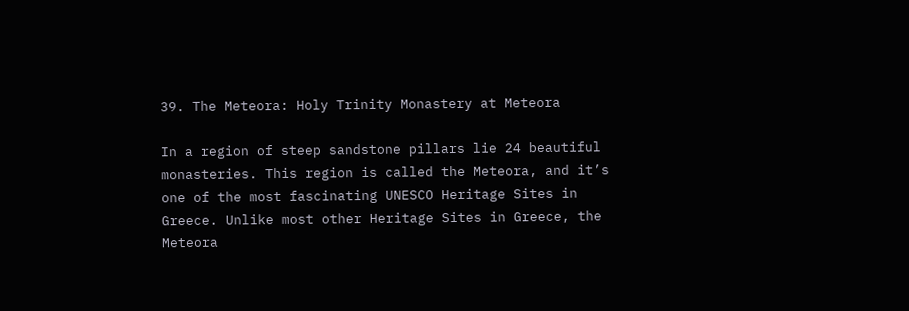39. The Meteora: Holy Trinity Monastery at Meteora

In a region of steep sandstone pillars lie 24 beautiful monasteries. This region is called the Meteora, and it’s one of the most fascinating UNESCO Heritage Sites in Greece. Unlike most other Heritage Sites in Greece, the Meteora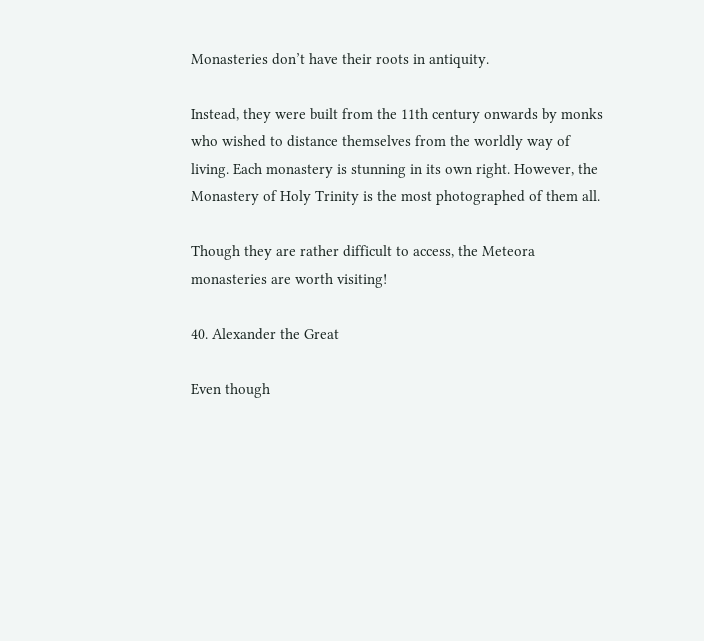Monasteries don’t have their roots in antiquity.

Instead, they were built from the 11th century onwards by monks who wished to distance themselves from the worldly way of living. Each monastery is stunning in its own right. However, the Monastery of Holy Trinity is the most photographed of them all.

Though they are rather difficult to access, the Meteora monasteries are worth visiting!

40. Alexander the Great

Even though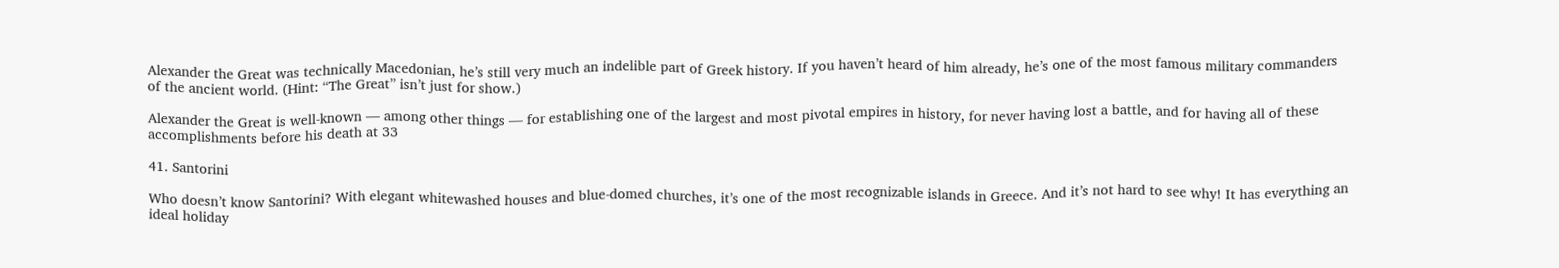Alexander the Great was technically Macedonian, he’s still very much an indelible part of Greek history. If you haven’t heard of him already, he’s one of the most famous military commanders of the ancient world. (Hint: “The Great” isn’t just for show.)

Alexander the Great is well-known — among other things — for establishing one of the largest and most pivotal empires in history, for never having lost a battle, and for having all of these accomplishments before his death at 33

41. Santorini

Who doesn’t know Santorini? With elegant whitewashed houses and blue-domed churches, it’s one of the most recognizable islands in Greece. And it’s not hard to see why! It has everything an ideal holiday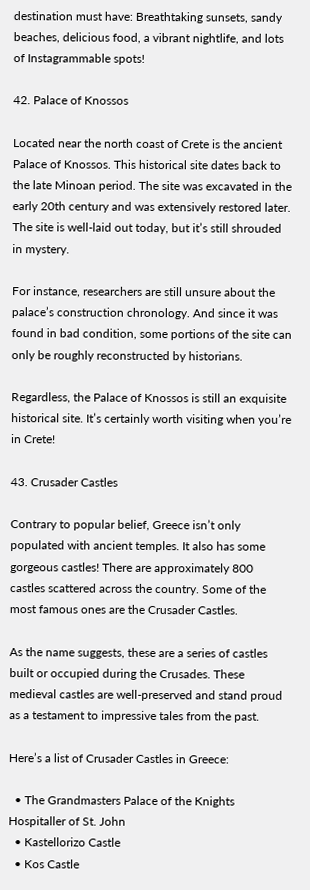destination must have: Breathtaking sunsets, sandy beaches, delicious food, a vibrant nightlife, and lots of Instagrammable spots!

42. Palace of Knossos

Located near the north coast of Crete is the ancient Palace of Knossos. This historical site dates back to the late Minoan period. The site was excavated in the early 20th century and was extensively restored later. The site is well-laid out today, but it’s still shrouded in mystery.

For instance, researchers are still unsure about the palace’s construction chronology. And since it was found in bad condition, some portions of the site can only be roughly reconstructed by historians.

Regardless, the Palace of Knossos is still an exquisite historical site. It’s certainly worth visiting when you’re in Crete!

43. Crusader Castles

Contrary to popular belief, Greece isn’t only populated with ancient temples. It also has some gorgeous castles! There are approximately 800 castles scattered across the country. Some of the most famous ones are the Crusader Castles.

As the name suggests, these are a series of castles built or occupied during the Crusades. These medieval castles are well-preserved and stand proud as a testament to impressive tales from the past.

Here’s a list of Crusader Castles in Greece:

  • The Grandmasters Palace of the Knights Hospitaller of St. John
  • Kastellorizo Castle
  • Kos Castle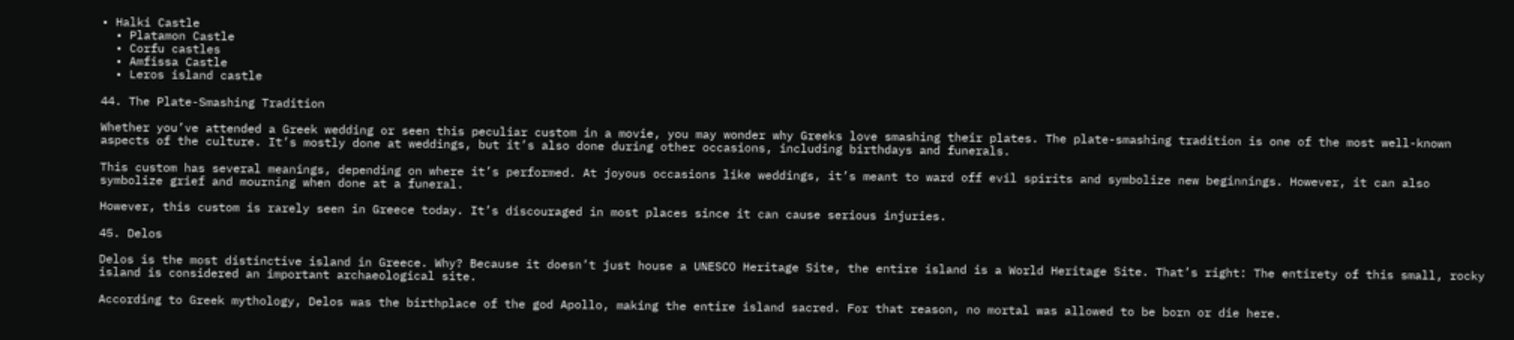• Halki Castle
  • Platamon Castle
  • Corfu castles
  • Amfissa Castle
  • Leros island castle

44. The Plate-Smashing Tradition

Whether you’ve attended a Greek wedding or seen this peculiar custom in a movie, you may wonder why Greeks love smashing their plates. The plate-smashing tradition is one of the most well-known aspects of the culture. It’s mostly done at weddings, but it’s also done during other occasions, including birthdays and funerals.

This custom has several meanings, depending on where it’s performed. At joyous occasions like weddings, it’s meant to ward off evil spirits and symbolize new beginnings. However, it can also symbolize grief and mourning when done at a funeral.

However, this custom is rarely seen in Greece today. It’s discouraged in most places since it can cause serious injuries.

45. Delos

Delos is the most distinctive island in Greece. Why? Because it doesn’t just house a UNESCO Heritage Site, the entire island is a World Heritage Site. That’s right: The entirety of this small, rocky island is considered an important archaeological site.

According to Greek mythology, Delos was the birthplace of the god Apollo, making the entire island sacred. For that reason, no mortal was allowed to be born or die here.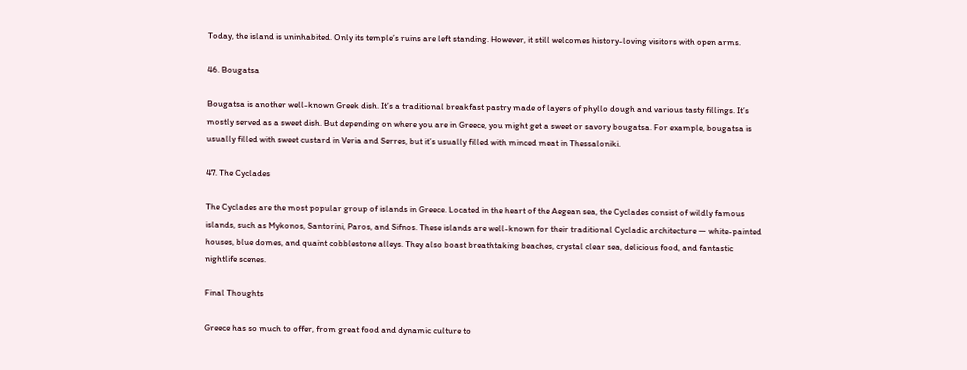Today, the island is uninhabited. Only its temple’s ruins are left standing. However, it still welcomes history-loving visitors with open arms.

46. Bougatsa

Bougatsa is another well-known Greek dish. It’s a traditional breakfast pastry made of layers of phyllo dough and various tasty fillings. It’s mostly served as a sweet dish. But depending on where you are in Greece, you might get a sweet or savory bougatsa. For example, bougatsa is usually filled with sweet custard in Veria and Serres, but it’s usually filled with minced meat in Thessaloniki.

47. The Cyclades

The Cyclades are the most popular group of islands in Greece. Located in the heart of the Aegean sea, the Cyclades consist of wildly famous islands, such as Mykonos, Santorini, Paros, and Sifnos. These islands are well-known for their traditional Cycladic architecture — white-painted houses, blue domes, and quaint cobblestone alleys. They also boast breathtaking beaches, crystal clear sea, delicious food, and fantastic nightlife scenes.

Final Thoughts

Greece has so much to offer, from great food and dynamic culture to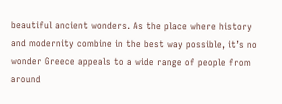beautiful ancient wonders. As the place where history and modernity combine in the best way possible, it’s no wonder Greece appeals to a wide range of people from around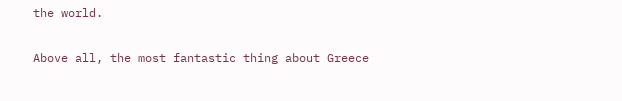the world.

Above all, the most fantastic thing about Greece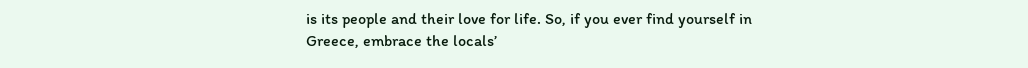is its people and their love for life. So, if you ever find yourself in Greece, embrace the locals’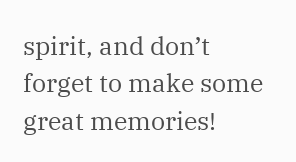spirit, and don’t forget to make some great memories!